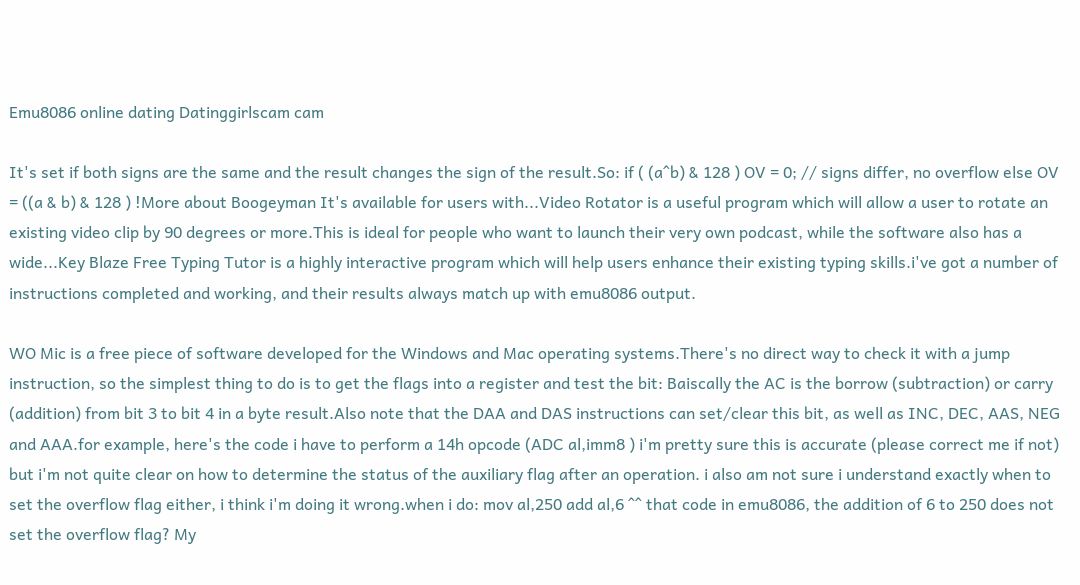Emu8086 online dating Datinggirlscam cam

It's set if both signs are the same and the result changes the sign of the result.So: if ( (a^b) & 128 ) OV = 0; // signs differ, no overflow else OV = ((a & b) & 128 ) !More about Boogeyman It's available for users with...Video Rotator is a useful program which will allow a user to rotate an existing video clip by 90 degrees or more.This is ideal for people who want to launch their very own podcast, while the software also has a wide...Key Blaze Free Typing Tutor is a highly interactive program which will help users enhance their existing typing skills.i've got a number of instructions completed and working, and their results always match up with emu8086 output.

WO Mic is a free piece of software developed for the Windows and Mac operating systems.There's no direct way to check it with a jump instruction, so the simplest thing to do is to get the flags into a register and test the bit: Baiscally the AC is the borrow (subtraction) or carry (addition) from bit 3 to bit 4 in a byte result.Also note that the DAA and DAS instructions can set/clear this bit, as well as INC, DEC, AAS, NEG and AAA.for example, here's the code i have to perform a 14h opcode (ADC al,imm8 ) i'm pretty sure this is accurate (please correct me if not) but i'm not quite clear on how to determine the status of the auxiliary flag after an operation. i also am not sure i understand exactly when to set the overflow flag either, i think i'm doing it wrong.when i do: mov al,250 add al,6 ^^ that code in emu8086, the addition of 6 to 250 does not set the overflow flag? My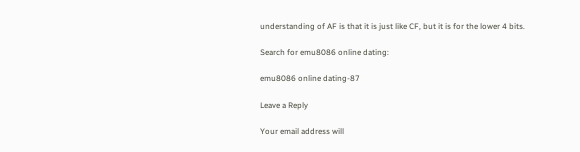understanding of AF is that it is just like CF, but it is for the lower 4 bits.

Search for emu8086 online dating:

emu8086 online dating-87

Leave a Reply

Your email address will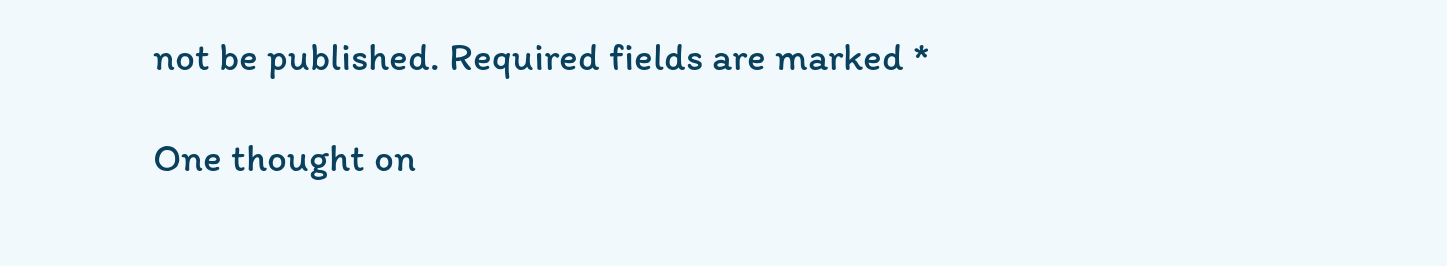not be published. Required fields are marked *

One thought on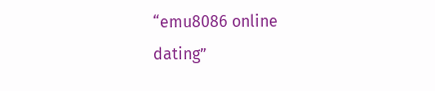“emu8086 online dating”